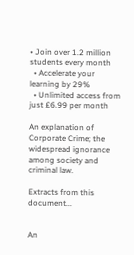• Join over 1.2 million students every month
  • Accelerate your learning by 29%
  • Unlimited access from just £6.99 per month

An explanation of Corporate Crime; the widespread ignorance among society and criminal law.

Extracts from this document...


An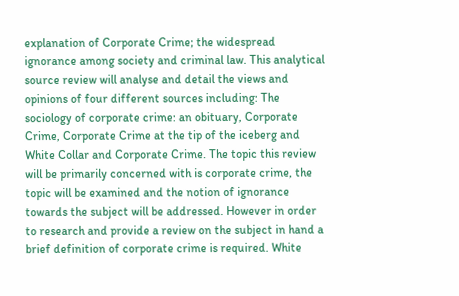explanation of Corporate Crime; the widespread ignorance among society and criminal law. This analytical source review will analyse and detail the views and opinions of four different sources including: The sociology of corporate crime: an obituary, Corporate Crime, Corporate Crime at the tip of the iceberg and White Collar and Corporate Crime. The topic this review will be primarily concerned with is corporate crime, the topic will be examined and the notion of ignorance towards the subject will be addressed. However in order to research and provide a review on the subject in hand a brief definition of corporate crime is required. White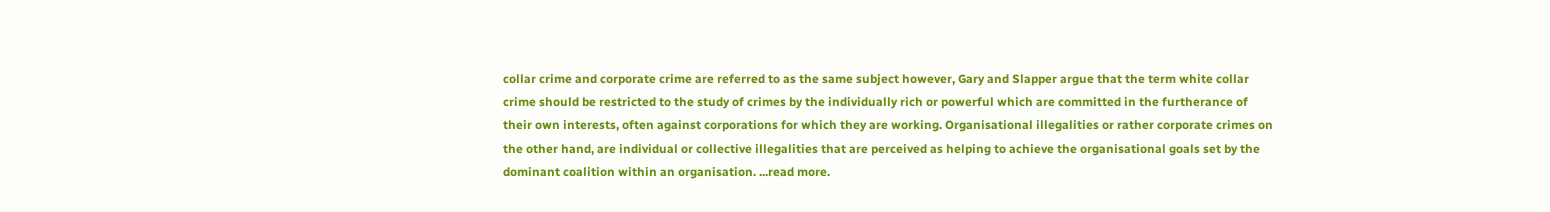collar crime and corporate crime are referred to as the same subject however, Gary and Slapper argue that the term white collar crime should be restricted to the study of crimes by the individually rich or powerful which are committed in the furtherance of their own interests, often against corporations for which they are working. Organisational illegalities or rather corporate crimes on the other hand, are individual or collective illegalities that are perceived as helping to achieve the organisational goals set by the dominant coalition within an organisation. ...read more.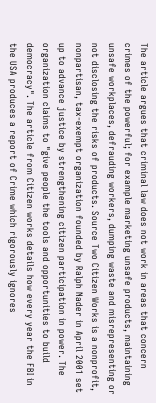The article argues that criminal law does not work in areas that concern crimes of the powerful; for example marketing unsafe products, maintaining unsafe workplaces, defrauding workers, dumping waste and misrepresenting or not disclosing the risks of products. Source Two Citizen Works is a nonprofit, nonpartisan, tax-exempt organization founded by Ralph Nader in April 2001 set up to advance justice by strengthening citizen participation in power. The organization claims to "give people the tools and opportunities to build democracy". The article from Citizen works details how every year the FBI in the USA produces a report of Crime which rigorously ignores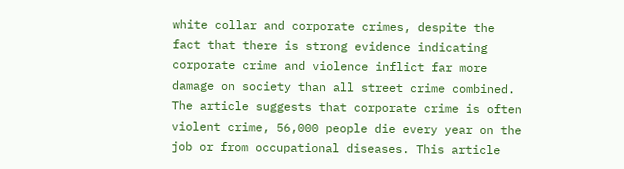white collar and corporate crimes, despite the fact that there is strong evidence indicating corporate crime and violence inflict far more damage on society than all street crime combined. The article suggests that corporate crime is often violent crime, 56,000 people die every year on the job or from occupational diseases. This article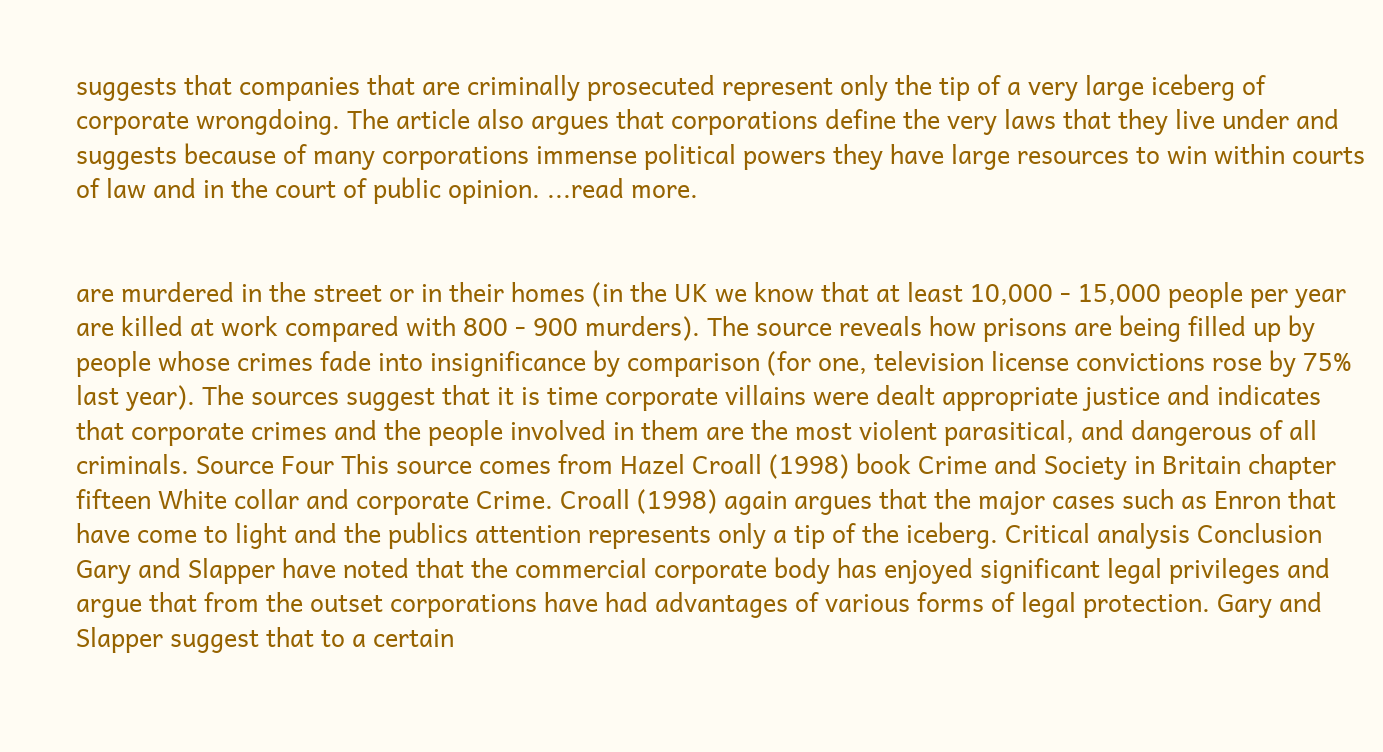suggests that companies that are criminally prosecuted represent only the tip of a very large iceberg of corporate wrongdoing. The article also argues that corporations define the very laws that they live under and suggests because of many corporations immense political powers they have large resources to win within courts of law and in the court of public opinion. ...read more.


are murdered in the street or in their homes (in the UK we know that at least 10,000 - 15,000 people per year are killed at work compared with 800 - 900 murders). The source reveals how prisons are being filled up by people whose crimes fade into insignificance by comparison (for one, television license convictions rose by 75% last year). The sources suggest that it is time corporate villains were dealt appropriate justice and indicates that corporate crimes and the people involved in them are the most violent parasitical, and dangerous of all criminals. Source Four This source comes from Hazel Croall (1998) book Crime and Society in Britain chapter fifteen White collar and corporate Crime. Croall (1998) again argues that the major cases such as Enron that have come to light and the publics attention represents only a tip of the iceberg. Critical analysis Conclusion Gary and Slapper have noted that the commercial corporate body has enjoyed significant legal privileges and argue that from the outset corporations have had advantages of various forms of legal protection. Gary and Slapper suggest that to a certain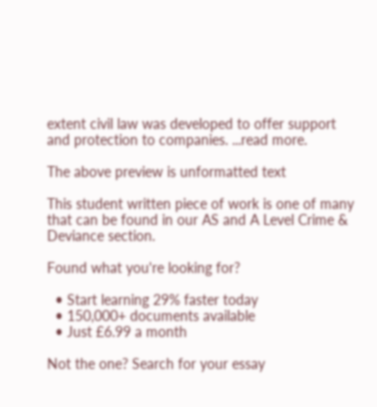extent civil law was developed to offer support and protection to companies. ...read more.

The above preview is unformatted text

This student written piece of work is one of many that can be found in our AS and A Level Crime & Deviance section.

Found what you're looking for?

  • Start learning 29% faster today
  • 150,000+ documents available
  • Just £6.99 a month

Not the one? Search for your essay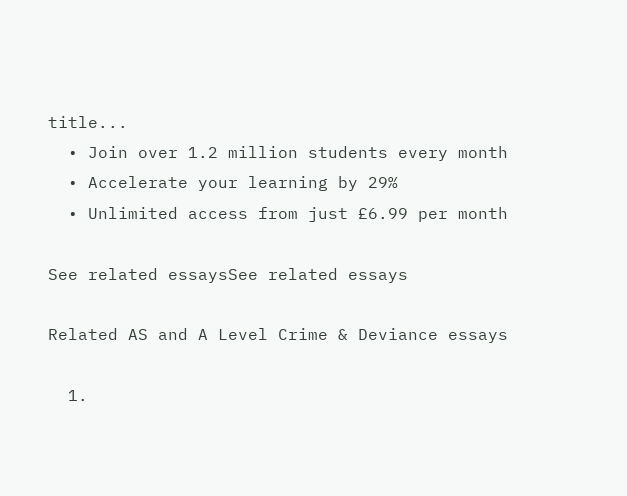title...
  • Join over 1.2 million students every month
  • Accelerate your learning by 29%
  • Unlimited access from just £6.99 per month

See related essaysSee related essays

Related AS and A Level Crime & Deviance essays

  1.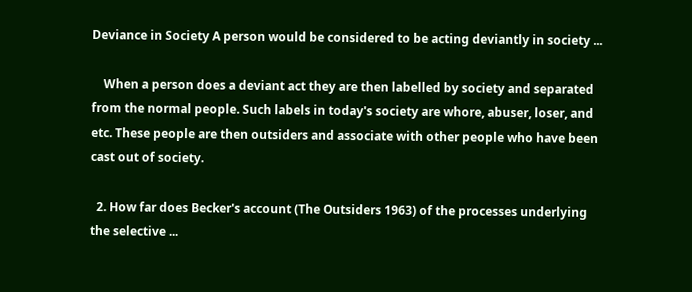Deviance in Society A person would be considered to be acting deviantly in society ...

    When a person does a deviant act they are then labelled by society and separated from the normal people. Such labels in today's society are whore, abuser, loser, and etc. These people are then outsiders and associate with other people who have been cast out of society.

  2. How far does Becker's account (The Outsiders 1963) of the processes underlying the selective ...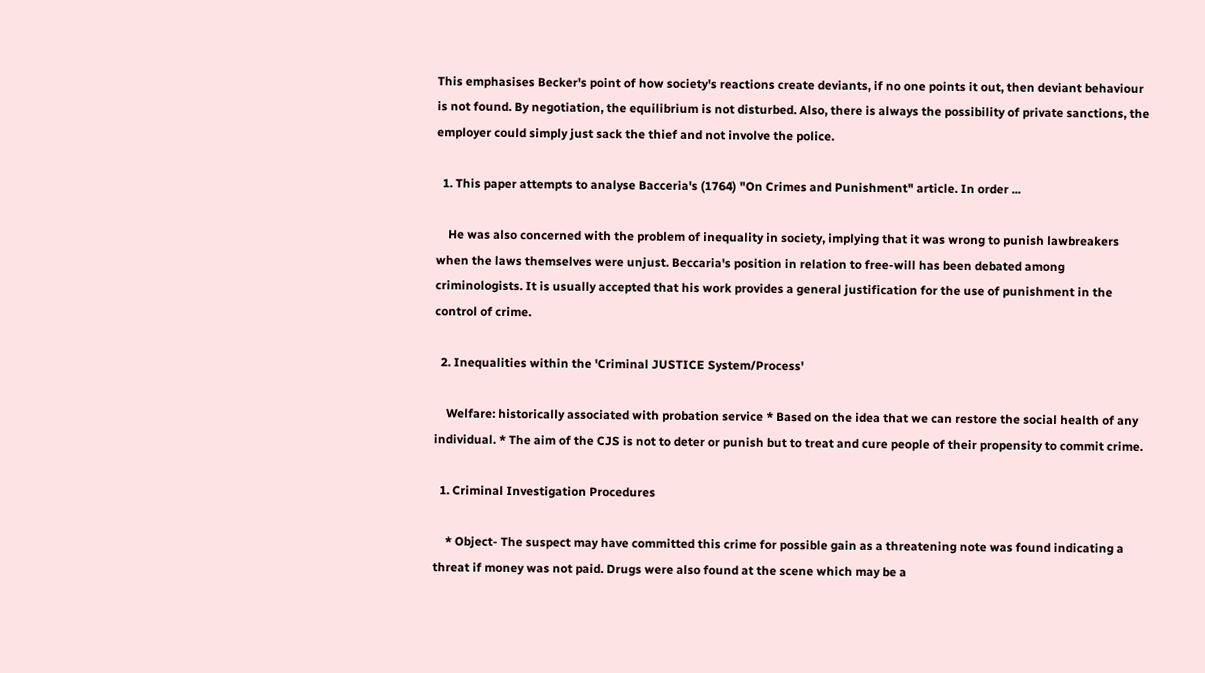This emphasises Becker's point of how society's reactions create deviants, if no one points it out, then deviant behaviour is not found. By negotiation, the equilibrium is not disturbed. Also, there is always the possibility of private sanctions, the employer could simply just sack the thief and not involve the police.

  1. This paper attempts to analyse Bacceria's (1764) "On Crimes and Punishment" article. In order ...

    He was also concerned with the problem of inequality in society, implying that it was wrong to punish lawbreakers when the laws themselves were unjust. Beccaria's position in relation to free-will has been debated among criminologists. It is usually accepted that his work provides a general justification for the use of punishment in the control of crime.

  2. Inequalities within the 'Criminal JUSTICE System/Process'

    Welfare: historically associated with probation service * Based on the idea that we can restore the social health of any individual. * The aim of the CJS is not to deter or punish but to treat and cure people of their propensity to commit crime.

  1. Criminal Investigation Procedures

    * Object- The suspect may have committed this crime for possible gain as a threatening note was found indicating a threat if money was not paid. Drugs were also found at the scene which may be a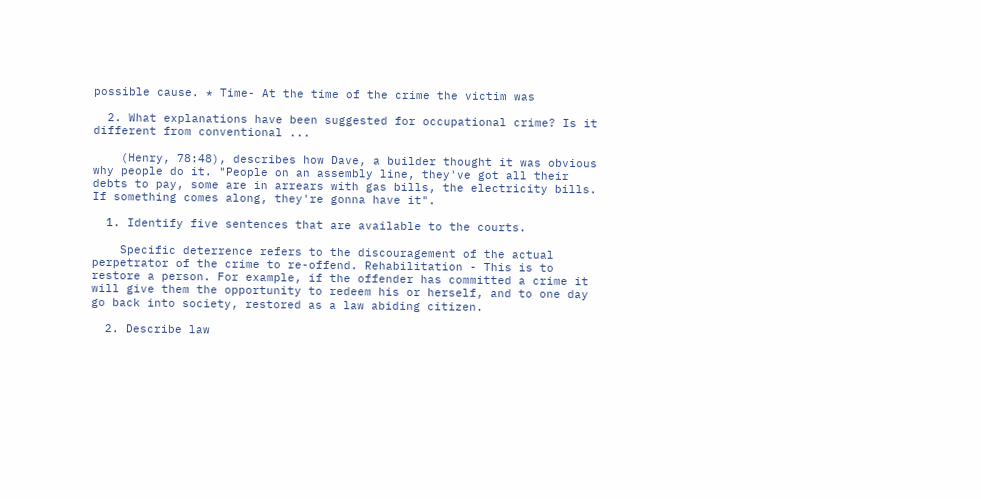possible cause. * Time- At the time of the crime the victim was

  2. What explanations have been suggested for occupational crime? Is it different from conventional ...

    (Henry, 78:48), describes how Dave, a builder thought it was obvious why people do it. "People on an assembly line, they've got all their debts to pay, some are in arrears with gas bills, the electricity bills. If something comes along, they're gonna have it".

  1. Identify five sentences that are available to the courts.

    Specific deterrence refers to the discouragement of the actual perpetrator of the crime to re-offend. Rehabilitation - This is to restore a person. For example, if the offender has committed a crime it will give them the opportunity to redeem his or herself, and to one day go back into society, restored as a law abiding citizen.

  2. Describe law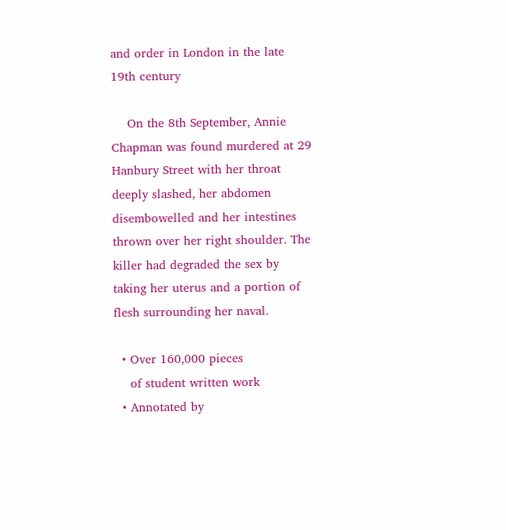and order in London in the late 19th century

    On the 8th September, Annie Chapman was found murdered at 29 Hanbury Street with her throat deeply slashed, her abdomen disembowelled and her intestines thrown over her right shoulder. The killer had degraded the sex by taking her uterus and a portion of flesh surrounding her naval.

  • Over 160,000 pieces
    of student written work
  • Annotated by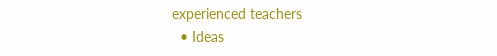experienced teachers
  • Ideas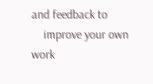and feedback to
    improve your own work